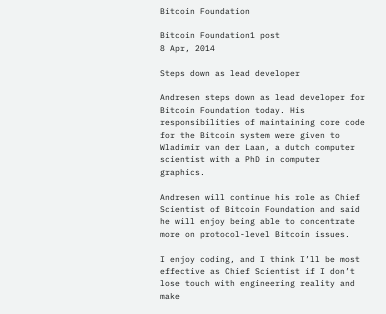Bitcoin Foundation

Bitcoin Foundation1 post
8 Apr, 2014

Steps down as lead developer

Andresen steps down as lead developer for Bitcoin Foundation today. His responsibilities of maintaining core code for the Bitcoin system were given to Wladimir van der Laan, a dutch computer scientist with a PhD in computer graphics.

Andresen will continue his role as Chief Scientist of Bitcoin Foundation and said he will enjoy being able to concentrate more on protocol-level Bitcoin issues.

I enjoy coding, and I think I’ll be most effective as Chief Scientist if I don’t lose touch with engineering reality and make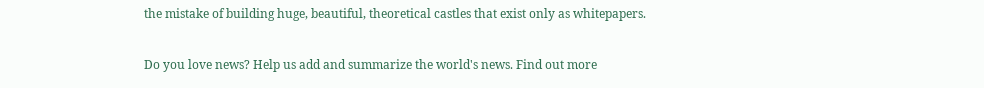the mistake of building huge, beautiful, theoretical castles that exist only as whitepapers.

Do you love news? Help us add and summarize the world's news. Find out more